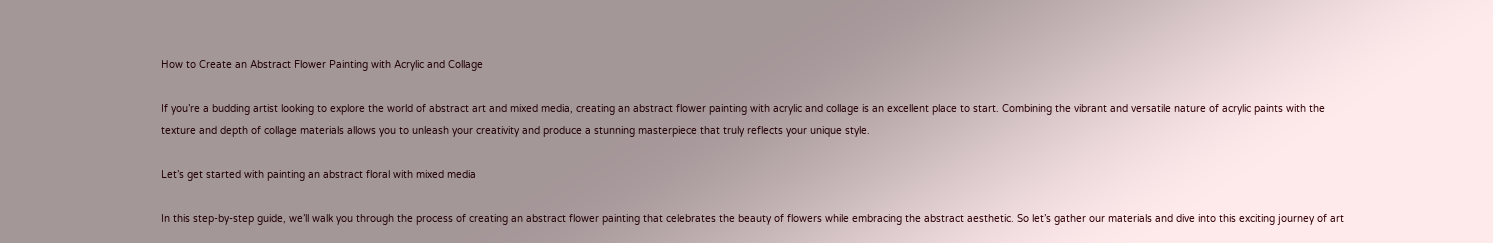How to Create an Abstract Flower Painting with Acrylic and Collage

If you’re a budding artist looking to explore the world of abstract art and mixed media, creating an abstract flower painting with acrylic and collage is an excellent place to start. Combining the vibrant and versatile nature of acrylic paints with the texture and depth of collage materials allows you to unleash your creativity and produce a stunning masterpiece that truly reflects your unique style.

Let’s get started with painting an abstract floral with mixed media

In this step-by-step guide, we’ll walk you through the process of creating an abstract flower painting that celebrates the beauty of flowers while embracing the abstract aesthetic. So let’s gather our materials and dive into this exciting journey of art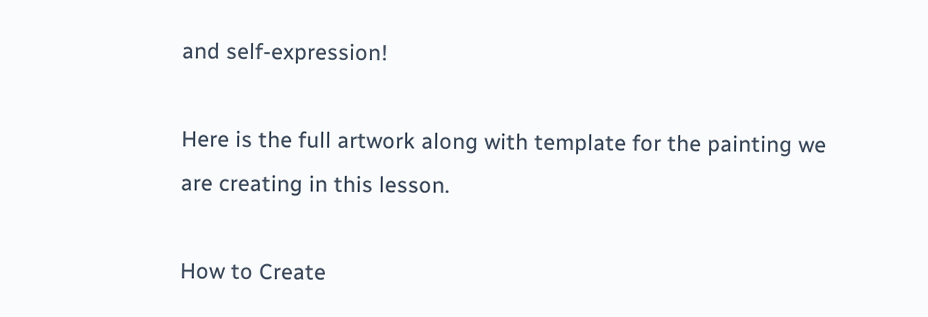and self-expression!

Here is the full artwork along with template for the painting we are creating in this lesson.

How to Create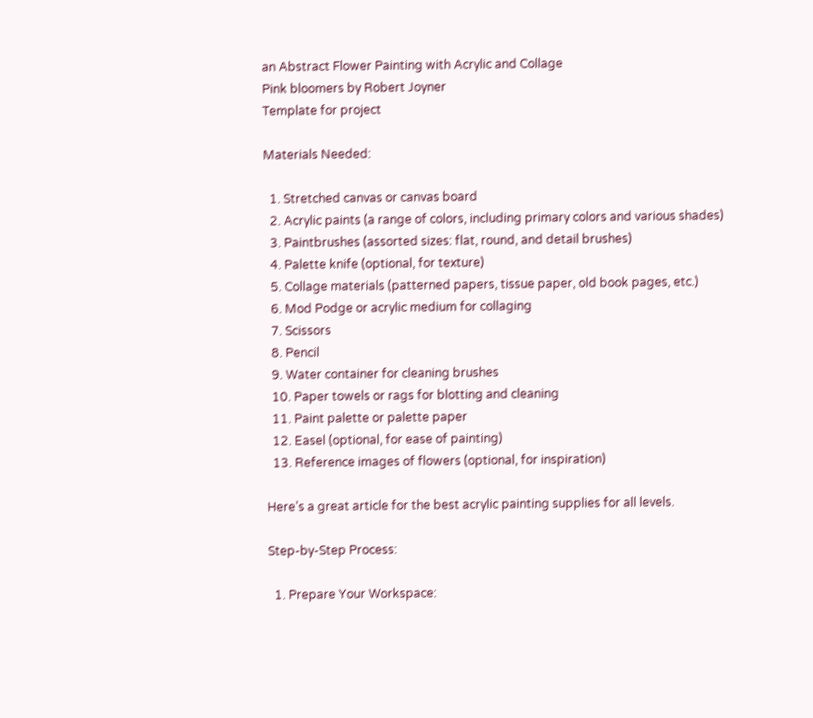an Abstract Flower Painting with Acrylic and Collage
Pink bloomers by Robert Joyner
Template for project

Materials Needed:

  1. Stretched canvas or canvas board
  2. Acrylic paints (a range of colors, including primary colors and various shades)
  3. Paintbrushes (assorted sizes: flat, round, and detail brushes)
  4. Palette knife (optional, for texture)
  5. Collage materials (patterned papers, tissue paper, old book pages, etc.)
  6. Mod Podge or acrylic medium for collaging
  7. Scissors
  8. Pencil
  9. Water container for cleaning brushes
  10. Paper towels or rags for blotting and cleaning
  11. Paint palette or palette paper
  12. Easel (optional, for ease of painting)
  13. Reference images of flowers (optional, for inspiration)

Here’s a great article for the best acrylic painting supplies for all levels.

Step-by-Step Process:

  1. Prepare Your Workspace: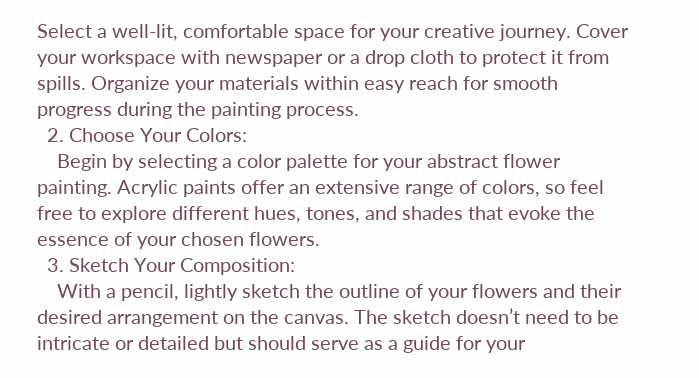Select a well-lit, comfortable space for your creative journey. Cover your workspace with newspaper or a drop cloth to protect it from spills. Organize your materials within easy reach for smooth progress during the painting process.
  2. Choose Your Colors:
    Begin by selecting a color palette for your abstract flower painting. Acrylic paints offer an extensive range of colors, so feel free to explore different hues, tones, and shades that evoke the essence of your chosen flowers.
  3. Sketch Your Composition:
    With a pencil, lightly sketch the outline of your flowers and their desired arrangement on the canvas. The sketch doesn’t need to be intricate or detailed but should serve as a guide for your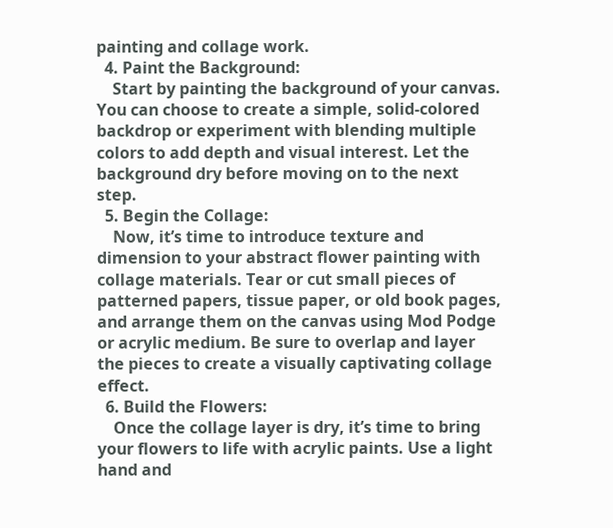painting and collage work.
  4. Paint the Background:
    Start by painting the background of your canvas. You can choose to create a simple, solid-colored backdrop or experiment with blending multiple colors to add depth and visual interest. Let the background dry before moving on to the next step.
  5. Begin the Collage:
    Now, it’s time to introduce texture and dimension to your abstract flower painting with collage materials. Tear or cut small pieces of patterned papers, tissue paper, or old book pages, and arrange them on the canvas using Mod Podge or acrylic medium. Be sure to overlap and layer the pieces to create a visually captivating collage effect.
  6. Build the Flowers:
    Once the collage layer is dry, it’s time to bring your flowers to life with acrylic paints. Use a light hand and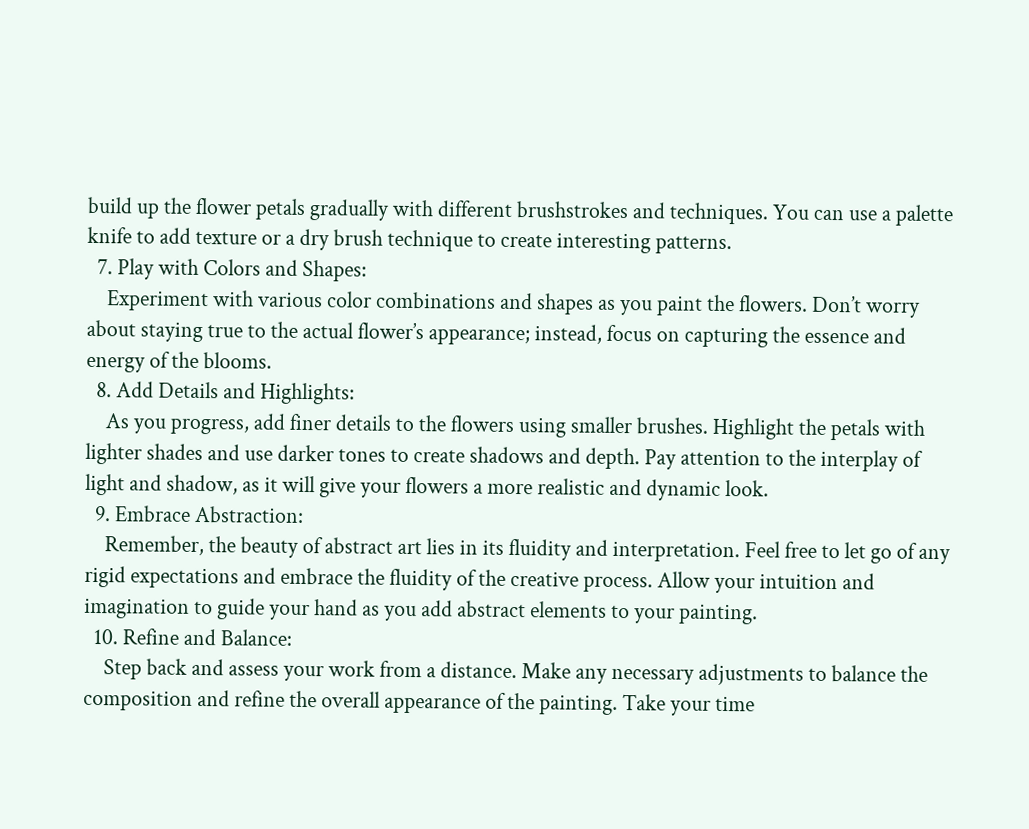build up the flower petals gradually with different brushstrokes and techniques. You can use a palette knife to add texture or a dry brush technique to create interesting patterns.
  7. Play with Colors and Shapes:
    Experiment with various color combinations and shapes as you paint the flowers. Don’t worry about staying true to the actual flower’s appearance; instead, focus on capturing the essence and energy of the blooms.
  8. Add Details and Highlights:
    As you progress, add finer details to the flowers using smaller brushes. Highlight the petals with lighter shades and use darker tones to create shadows and depth. Pay attention to the interplay of light and shadow, as it will give your flowers a more realistic and dynamic look.
  9. Embrace Abstraction:
    Remember, the beauty of abstract art lies in its fluidity and interpretation. Feel free to let go of any rigid expectations and embrace the fluidity of the creative process. Allow your intuition and imagination to guide your hand as you add abstract elements to your painting.
  10. Refine and Balance:
    Step back and assess your work from a distance. Make any necessary adjustments to balance the composition and refine the overall appearance of the painting. Take your time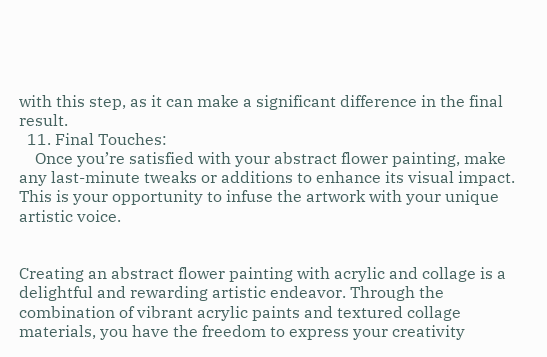with this step, as it can make a significant difference in the final result.
  11. Final Touches:
    Once you’re satisfied with your abstract flower painting, make any last-minute tweaks or additions to enhance its visual impact. This is your opportunity to infuse the artwork with your unique artistic voice.


Creating an abstract flower painting with acrylic and collage is a delightful and rewarding artistic endeavor. Through the combination of vibrant acrylic paints and textured collage materials, you have the freedom to express your creativity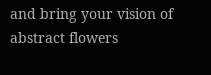and bring your vision of abstract flowers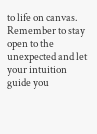to life on canvas. Remember to stay open to the unexpected and let your intuition guide you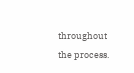throughout the process.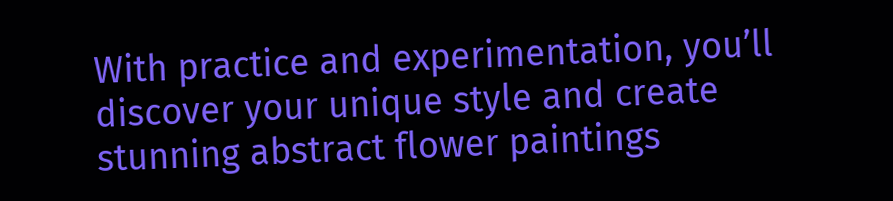With practice and experimentation, you’ll discover your unique style and create stunning abstract flower paintings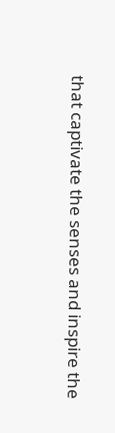that captivate the senses and inspire the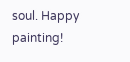soul. Happy painting!